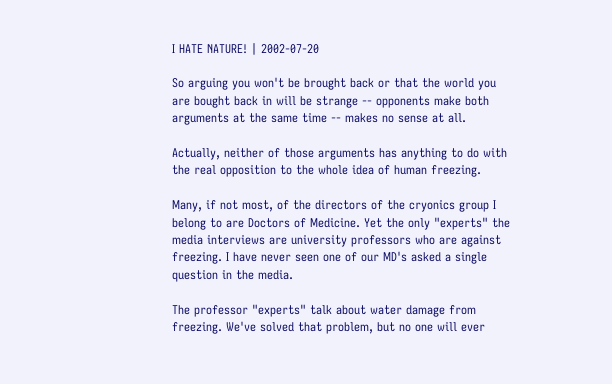I HATE NATURE! | 2002-07-20

So arguing you won't be brought back or that the world you are bought back in will be strange -- opponents make both arguments at the same time -- makes no sense at all.

Actually, neither of those arguments has anything to do with the real opposition to the whole idea of human freezing.

Many, if not most, of the directors of the cryonics group I belong to are Doctors of Medicine. Yet the only "experts" the media interviews are university professors who are against freezing. I have never seen one of our MD's asked a single question in the media.

The professor "experts" talk about water damage from freezing. We've solved that problem, but no one will ever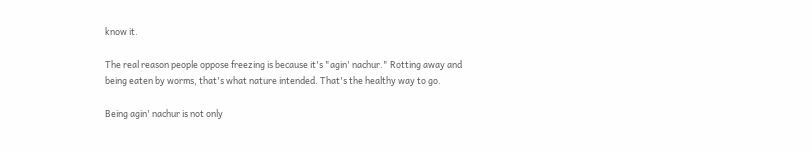know it.

The real reason people oppose freezing is because it's "agin' nachur." Rotting away and being eaten by worms, that's what nature intended. That's the healthy way to go.

Being agin' nachur is not only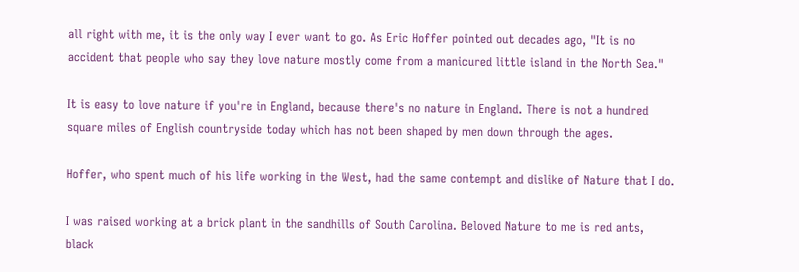all right with me, it is the only way I ever want to go. As Eric Hoffer pointed out decades ago, "It is no accident that people who say they love nature mostly come from a manicured little island in the North Sea."

It is easy to love nature if you're in England, because there's no nature in England. There is not a hundred square miles of English countryside today which has not been shaped by men down through the ages.

Hoffer, who spent much of his life working in the West, had the same contempt and dislike of Nature that I do.

I was raised working at a brick plant in the sandhills of South Carolina. Beloved Nature to me is red ants, black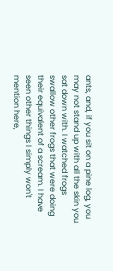ants, and, if you sit on a pine log, you may not stand up with all the skin you sat down with. I watched frogs swallow other frogs that were doing their equivalent of a scream. I have seen other things I simply won't mention here,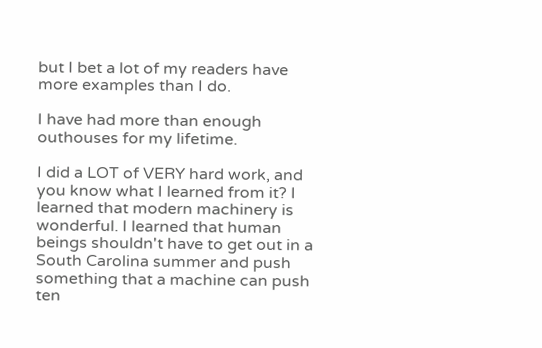but I bet a lot of my readers have more examples than I do.

I have had more than enough outhouses for my lifetime.

I did a LOT of VERY hard work, and you know what I learned from it? I learned that modern machinery is wonderful. I learned that human beings shouldn't have to get out in a South Carolina summer and push something that a machine can push ten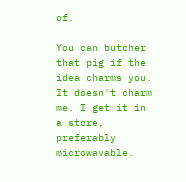of.

You can butcher that pig if the idea charms you. It doesn't charm me. I get it in a store, preferably microwavable.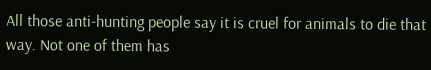All those anti-hunting people say it is cruel for animals to die that way. Not one of them has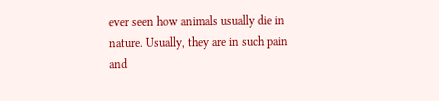ever seen how animals usually die in nature. Usually, they are in such pain and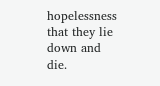hopelessness that they lie down and die.